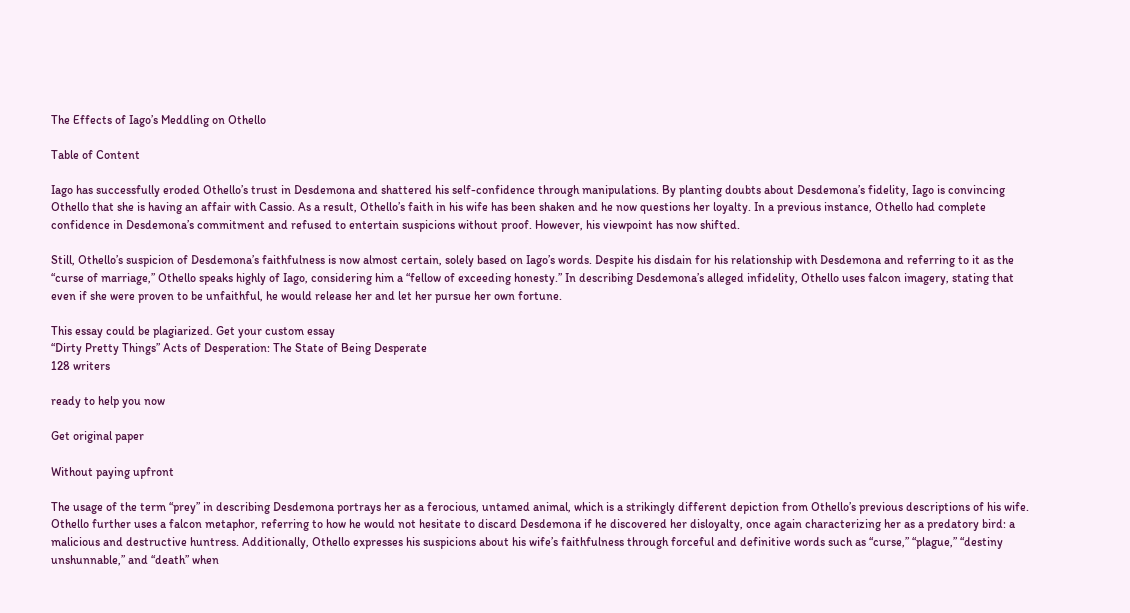The Effects of Iago’s Meddling on Othello

Table of Content

Iago has successfully eroded Othello’s trust in Desdemona and shattered his self-confidence through manipulations. By planting doubts about Desdemona’s fidelity, Iago is convincing Othello that she is having an affair with Cassio. As a result, Othello’s faith in his wife has been shaken and he now questions her loyalty. In a previous instance, Othello had complete confidence in Desdemona’s commitment and refused to entertain suspicions without proof. However, his viewpoint has now shifted.

Still, Othello’s suspicion of Desdemona’s faithfulness is now almost certain, solely based on Iago’s words. Despite his disdain for his relationship with Desdemona and referring to it as the “curse of marriage,” Othello speaks highly of Iago, considering him a “fellow of exceeding honesty.” In describing Desdemona’s alleged infidelity, Othello uses falcon imagery, stating that even if she were proven to be unfaithful, he would release her and let her pursue her own fortune.

This essay could be plagiarized. Get your custom essay
“Dirty Pretty Things” Acts of Desperation: The State of Being Desperate
128 writers

ready to help you now

Get original paper

Without paying upfront

The usage of the term “prey” in describing Desdemona portrays her as a ferocious, untamed animal, which is a strikingly different depiction from Othello’s previous descriptions of his wife. Othello further uses a falcon metaphor, referring to how he would not hesitate to discard Desdemona if he discovered her disloyalty, once again characterizing her as a predatory bird: a malicious and destructive huntress. Additionally, Othello expresses his suspicions about his wife’s faithfulness through forceful and definitive words such as “curse,” “plague,” “destiny unshunnable,” and “death” when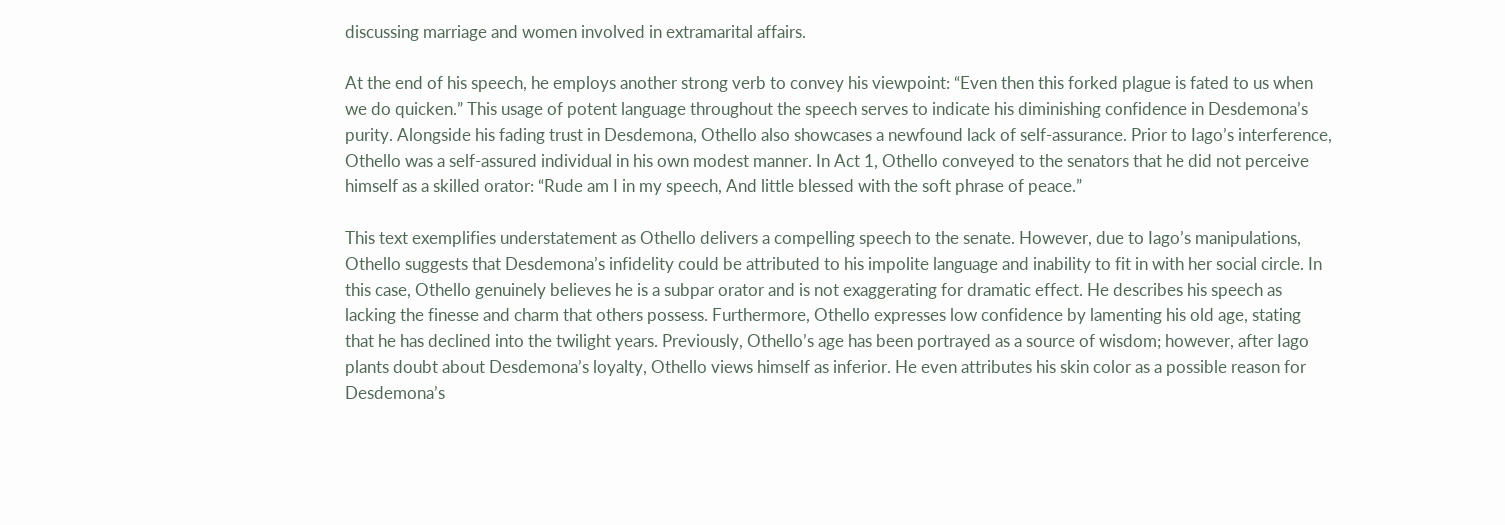discussing marriage and women involved in extramarital affairs.

At the end of his speech, he employs another strong verb to convey his viewpoint: “Even then this forked plague is fated to us when we do quicken.” This usage of potent language throughout the speech serves to indicate his diminishing confidence in Desdemona’s purity. Alongside his fading trust in Desdemona, Othello also showcases a newfound lack of self-assurance. Prior to Iago’s interference, Othello was a self-assured individual in his own modest manner. In Act 1, Othello conveyed to the senators that he did not perceive himself as a skilled orator: “Rude am I in my speech, And little blessed with the soft phrase of peace.”

This text exemplifies understatement as Othello delivers a compelling speech to the senate. However, due to Iago’s manipulations, Othello suggests that Desdemona’s infidelity could be attributed to his impolite language and inability to fit in with her social circle. In this case, Othello genuinely believes he is a subpar orator and is not exaggerating for dramatic effect. He describes his speech as lacking the finesse and charm that others possess. Furthermore, Othello expresses low confidence by lamenting his old age, stating that he has declined into the twilight years. Previously, Othello’s age has been portrayed as a source of wisdom; however, after Iago plants doubt about Desdemona’s loyalty, Othello views himself as inferior. He even attributes his skin color as a possible reason for Desdemona’s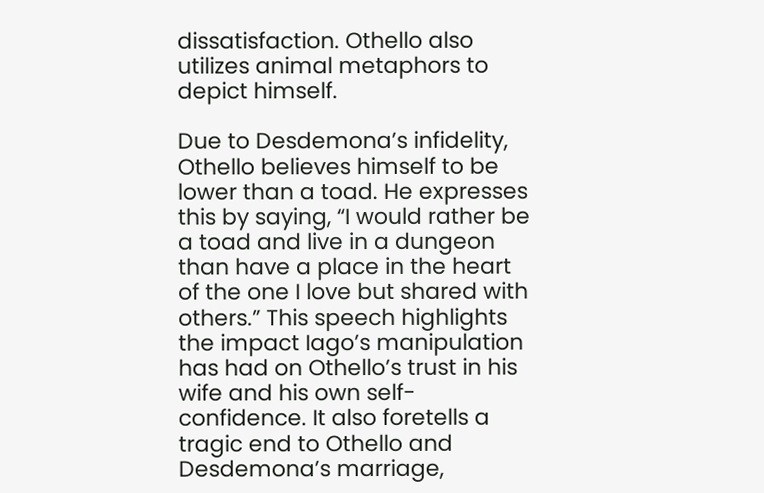dissatisfaction. Othello also utilizes animal metaphors to depict himself.

Due to Desdemona’s infidelity, Othello believes himself to be lower than a toad. He expresses this by saying, “I would rather be a toad and live in a dungeon than have a place in the heart of the one I love but shared with others.” This speech highlights the impact Iago’s manipulation has had on Othello’s trust in his wife and his own self-confidence. It also foretells a tragic end to Othello and Desdemona’s marriage,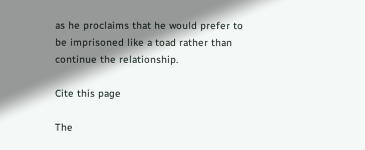as he proclaims that he would prefer to be imprisoned like a toad rather than continue the relationship.

Cite this page

The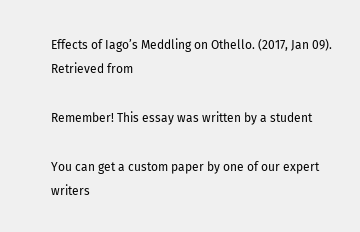Effects of Iago’s Meddling on Othello. (2017, Jan 09). Retrieved from

Remember! This essay was written by a student

You can get a custom paper by one of our expert writers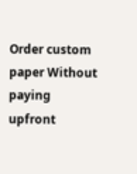Order custom paper Without paying upfront